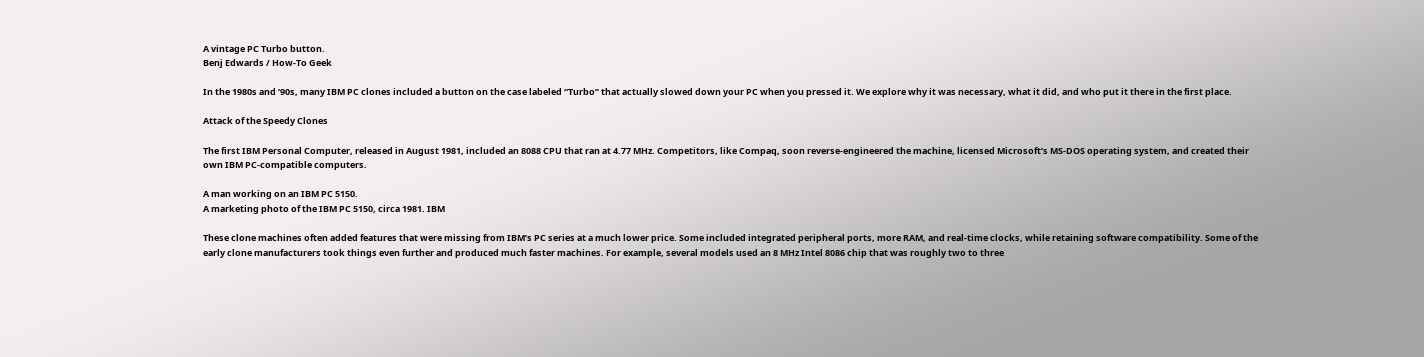A vintage PC Turbo button.
Benj Edwards / How-To Geek

In the 1980s and ’90s, many IBM PC clones included a button on the case labeled “Turbo” that actually slowed down your PC when you pressed it. We explore why it was necessary, what it did, and who put it there in the first place.

Attack of the Speedy Clones

The first IBM Personal Computer, released in August 1981, included an 8088 CPU that ran at 4.77 MHz. Competitors, like Compaq, soon reverse-engineered the machine, licensed Microsoft’s MS-DOS operating system, and created their own IBM PC-compatible computers.

A man working on an IBM PC 5150.
A marketing photo of the IBM PC 5150, circa 1981. IBM

These clone machines often added features that were missing from IBM’s PC series at a much lower price. Some included integrated peripheral ports, more RAM, and real-time clocks, while retaining software compatibility. Some of the early clone manufacturers took things even further and produced much faster machines. For example, several models used an 8 MHz Intel 8086 chip that was roughly two to three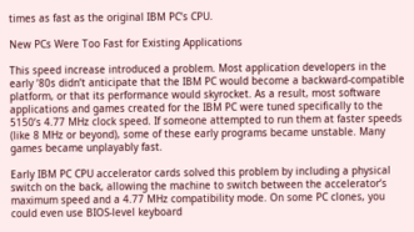times as fast as the original IBM PC’s CPU.

New PCs Were Too Fast for Existing Applications

This speed increase introduced a problem. Most application developers in the early ’80s didn’t anticipate that the IBM PC would become a backward-compatible platform, or that its performance would skyrocket. As a result, most software applications and games created for the IBM PC were tuned specifically to the 5150’s 4.77 MHz clock speed. If someone attempted to run them at faster speeds (like 8 MHz or beyond), some of these early programs became unstable. Many games became unplayably fast.

Early IBM PC CPU accelerator cards solved this problem by including a physical switch on the back, allowing the machine to switch between the accelerator’s maximum speed and a 4.77 MHz compatibility mode. On some PC clones, you could even use BIOS-level keyboard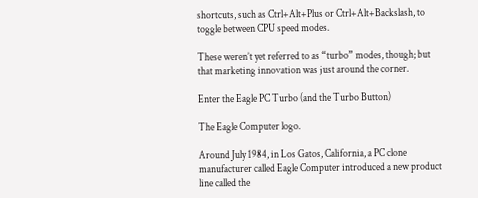shortcuts, such as Ctrl+Alt+Plus or Ctrl+Alt+Backslash, to toggle between CPU speed modes.

These weren’t yet referred to as “turbo” modes, though; but that marketing innovation was just around the corner.

Enter the Eagle PC Turbo (and the Turbo Button)

The Eagle Computer logo.

Around July 1984, in Los Gatos, California, a PC clone manufacturer called Eagle Computer introduced a new product line called the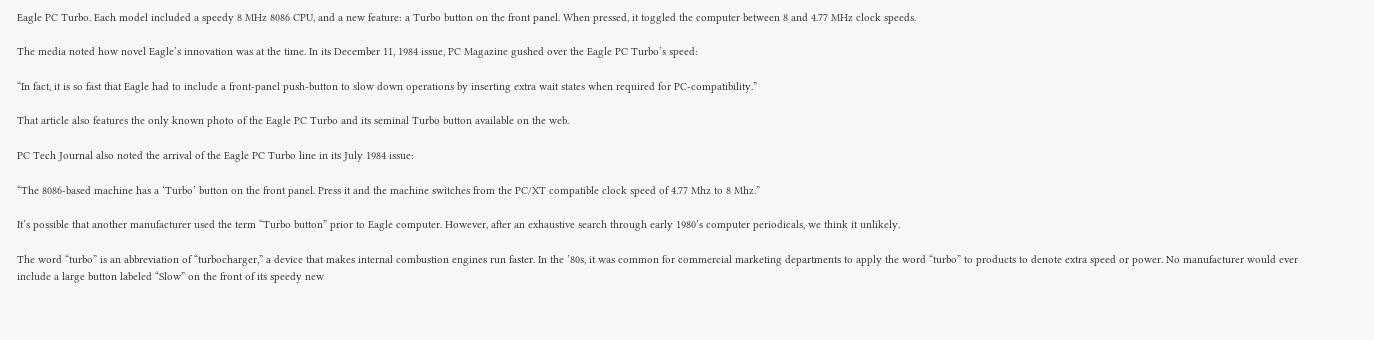Eagle PC Turbo. Each model included a speedy 8 MHz 8086 CPU, and a new feature: a Turbo button on the front panel. When pressed, it toggled the computer between 8 and 4.77 MHz clock speeds.

The media noted how novel Eagle’s innovation was at the time. In its December 11, 1984 issue, PC Magazine gushed over the Eagle PC Turbo’s speed:

“In fact, it is so fast that Eagle had to include a front-panel push-button to slow down operations by inserting extra wait states when required for PC-compatibility.”

That article also features the only known photo of the Eagle PC Turbo and its seminal Turbo button available on the web.

PC Tech Journal also noted the arrival of the Eagle PC Turbo line in its July 1984 issue:

“The 8086-based machine has a ‘Turbo’ button on the front panel. Press it and the machine switches from the PC/XT compatible clock speed of 4.77 Mhz to 8 Mhz.”

It’s possible that another manufacturer used the term “Turbo button” prior to Eagle computer. However, after an exhaustive search through early 1980’s computer periodicals, we think it unlikely.

The word “turbo” is an abbreviation of “turbocharger,” a device that makes internal combustion engines run faster. In the ’80s, it was common for commercial marketing departments to apply the word “turbo” to products to denote extra speed or power. No manufacturer would ever include a large button labeled “Slow” on the front of its speedy new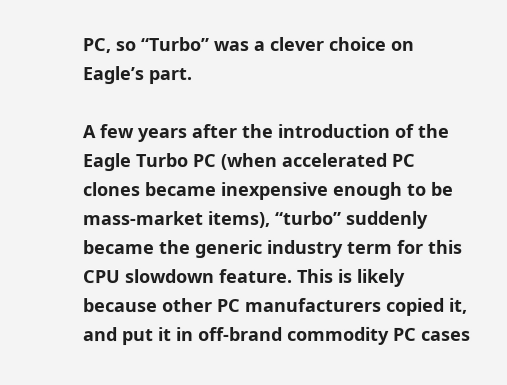PC, so “Turbo” was a clever choice on Eagle’s part.

A few years after the introduction of the Eagle Turbo PC (when accelerated PC clones became inexpensive enough to be mass-market items), “turbo” suddenly became the generic industry term for this CPU slowdown feature. This is likely because other PC manufacturers copied it, and put it in off-brand commodity PC cases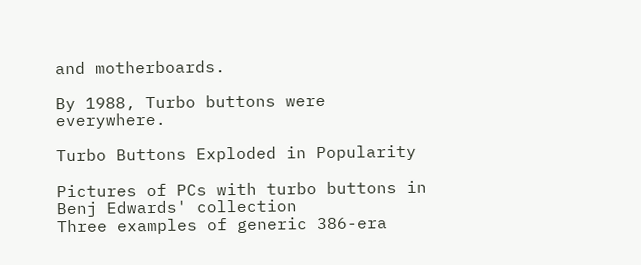and motherboards.

By 1988, Turbo buttons were everywhere.

Turbo Buttons Exploded in Popularity

Pictures of PCs with turbo buttons in Benj Edwards' collection
Three examples of generic 386-era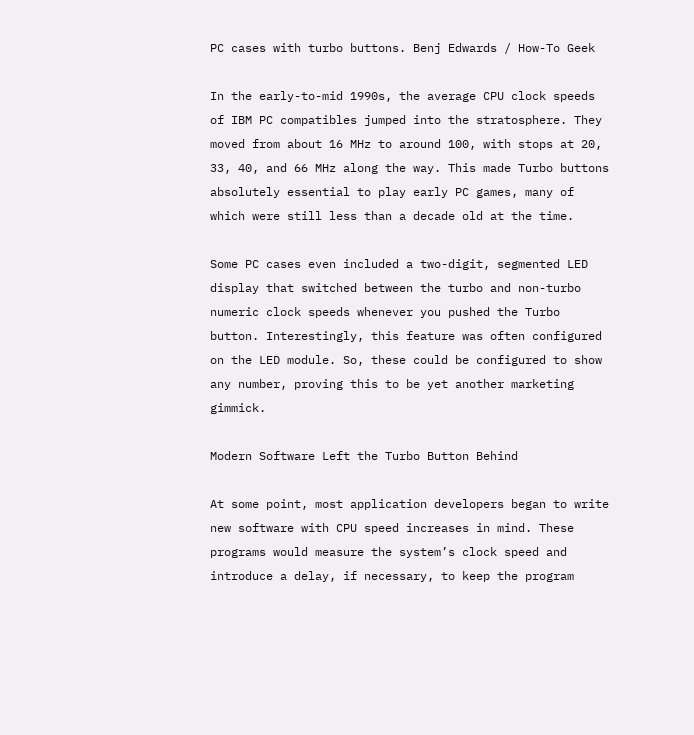PC cases with turbo buttons. Benj Edwards / How-To Geek

In the early-to-mid 1990s, the average CPU clock speeds of IBM PC compatibles jumped into the stratosphere. They moved from about 16 MHz to around 100, with stops at 20, 33, 40, and 66 MHz along the way. This made Turbo buttons absolutely essential to play early PC games, many of which were still less than a decade old at the time.

Some PC cases even included a two-digit, segmented LED display that switched between the turbo and non-turbo numeric clock speeds whenever you pushed the Turbo button. Interestingly, this feature was often configured on the LED module. So, these could be configured to show any number, proving this to be yet another marketing gimmick.

Modern Software Left the Turbo Button Behind

At some point, most application developers began to write new software with CPU speed increases in mind. These programs would measure the system’s clock speed and introduce a delay, if necessary, to keep the program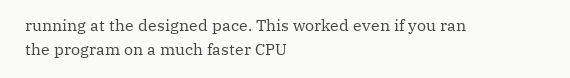running at the designed pace. This worked even if you ran the program on a much faster CPU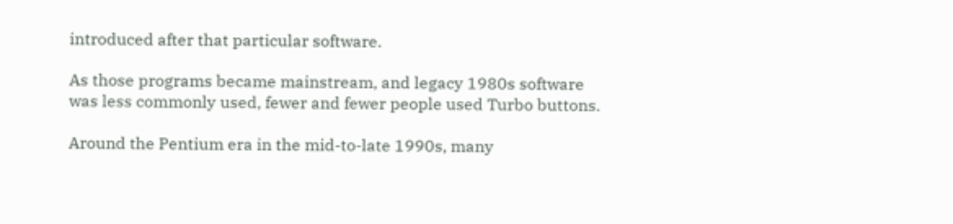introduced after that particular software.

As those programs became mainstream, and legacy 1980s software was less commonly used, fewer and fewer people used Turbo buttons.

Around the Pentium era in the mid-to-late 1990s, many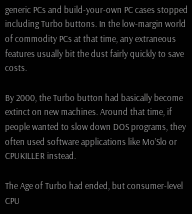generic PCs and build-your-own PC cases stopped including Turbo buttons. In the low-margin world of commodity PCs at that time, any extraneous features usually bit the dust fairly quickly to save costs.

By 2000, the Turbo button had basically become extinct on new machines. Around that time, if people wanted to slow down DOS programs, they often used software applications like Mo’Slo or CPUKILLER instead.

The Age of Turbo had ended, but consumer-level CPU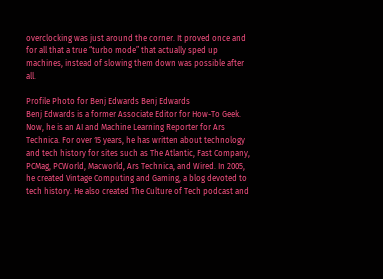overclocking was just around the corner. It proved once and for all that a true “turbo mode” that actually sped up machines, instead of slowing them down was possible after all.

Profile Photo for Benj Edwards Benj Edwards
Benj Edwards is a former Associate Editor for How-To Geek. Now, he is an AI and Machine Learning Reporter for Ars Technica. For over 15 years, he has written about technology and tech history for sites such as The Atlantic, Fast Company, PCMag, PCWorld, Macworld, Ars Technica, and Wired. In 2005, he created Vintage Computing and Gaming, a blog devoted to tech history. He also created The Culture of Tech podcast and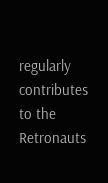regularly contributes to the Retronauts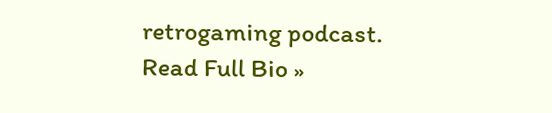retrogaming podcast.
Read Full Bio »